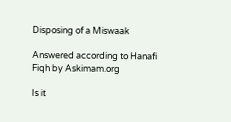Disposing of a Miswaak

Answered according to Hanafi Fiqh by Askimam.org

Is it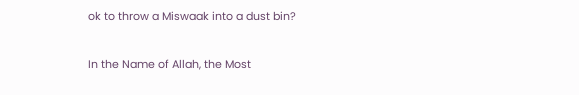ok to throw a Miswaak into a dust bin?


In the Name of Allah, the Most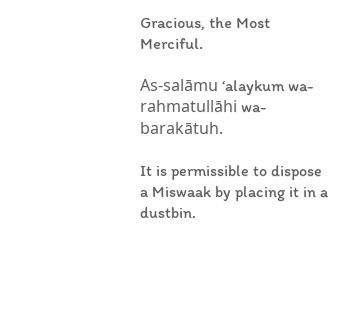Gracious, the Most Merciful.

As-salāmu ‘alaykum wa-rahmatullāhi wa-barakātuh.

It is permissible to dispose a Miswaak by placing it in a dustbin.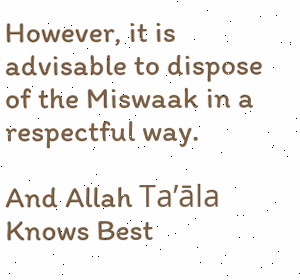However, it is advisable to dispose of the Miswaak in a respectful way.

And Allah Ta’āla Knows Best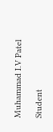Muhammad I.V Patel

Student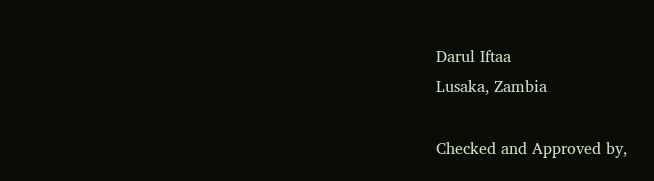Darul Iftaa
Lusaka, Zambia

Checked and Approved by,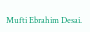Mufti Ebrahim Desai.